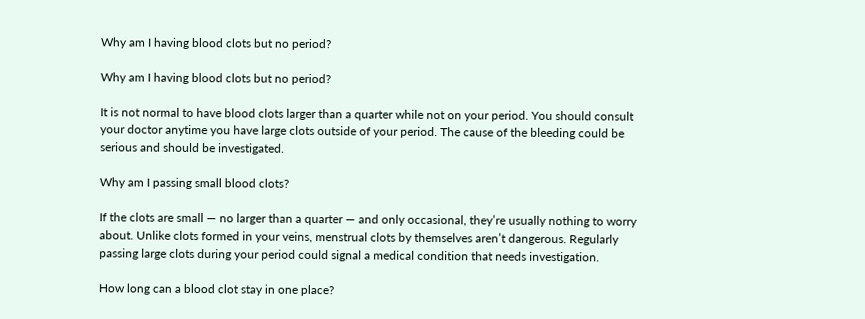Why am I having blood clots but no period?

Why am I having blood clots but no period?

It is not normal to have blood clots larger than a quarter while not on your period. You should consult your doctor anytime you have large clots outside of your period. The cause of the bleeding could be serious and should be investigated.

Why am I passing small blood clots?

If the clots are small — no larger than a quarter — and only occasional, they’re usually nothing to worry about. Unlike clots formed in your veins, menstrual clots by themselves aren’t dangerous. Regularly passing large clots during your period could signal a medical condition that needs investigation.

How long can a blood clot stay in one place?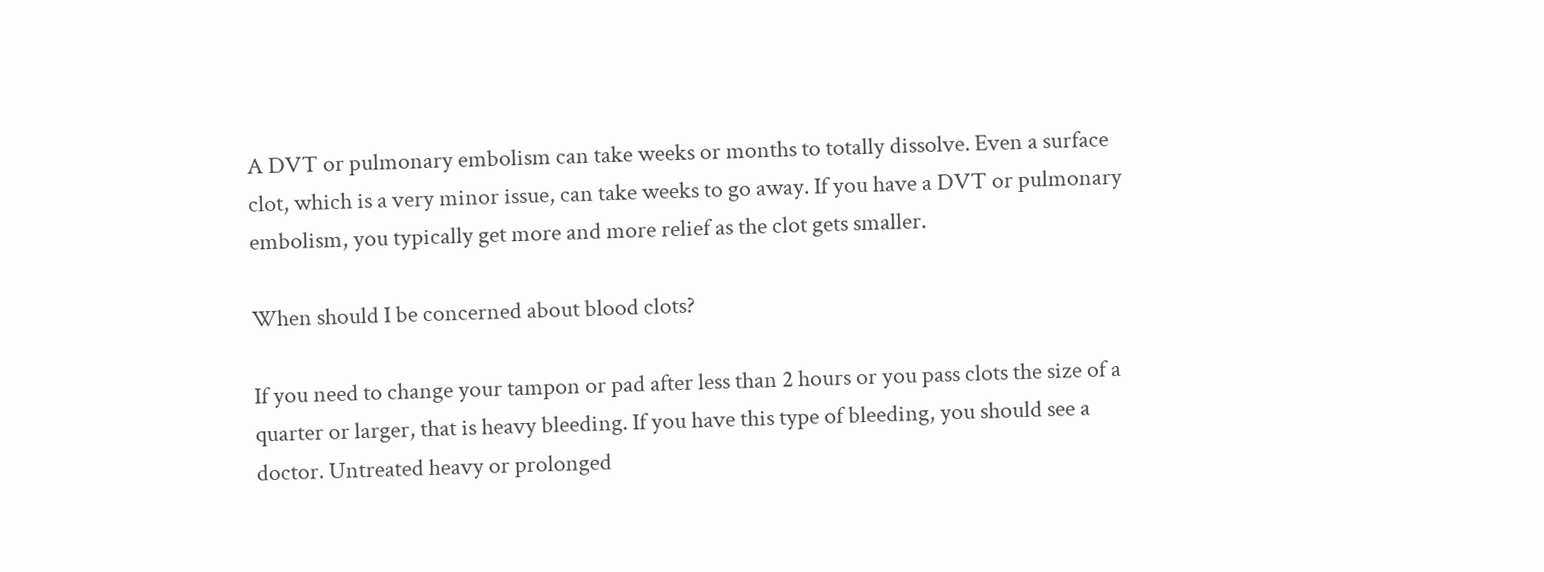A DVT or pulmonary embolism can take weeks or months to totally dissolve. Even a surface clot, which is a very minor issue, can take weeks to go away. If you have a DVT or pulmonary embolism, you typically get more and more relief as the clot gets smaller.

When should I be concerned about blood clots?

If you need to change your tampon or pad after less than 2 hours or you pass clots the size of a quarter or larger, that is heavy bleeding. If you have this type of bleeding, you should see a doctor. Untreated heavy or prolonged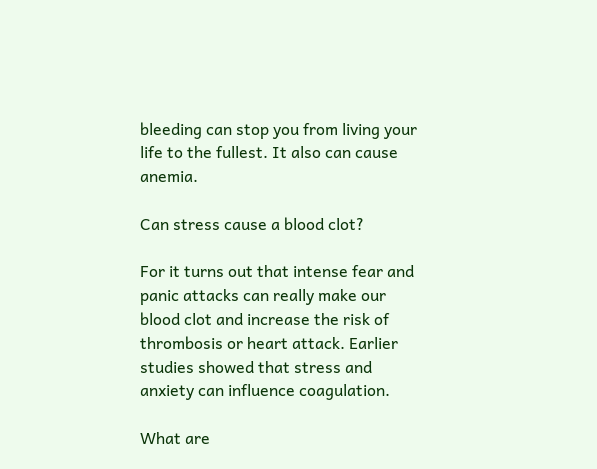bleeding can stop you from living your life to the fullest. It also can cause anemia.

Can stress cause a blood clot?

For it turns out that intense fear and panic attacks can really make our blood clot and increase the risk of thrombosis or heart attack. Earlier studies showed that stress and anxiety can influence coagulation.

What are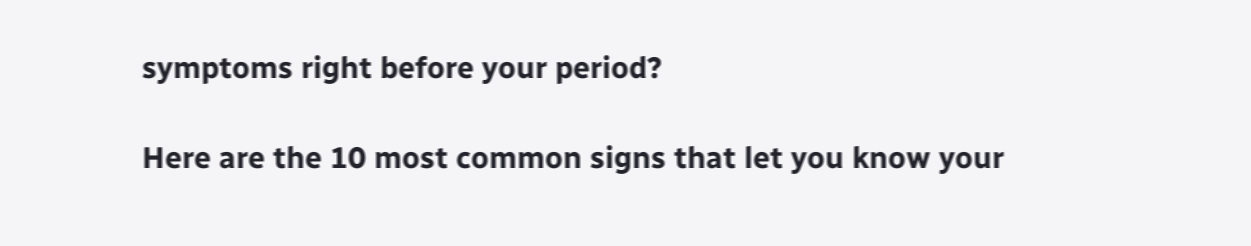symptoms right before your period?

Here are the 10 most common signs that let you know your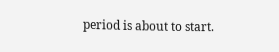period is about to start.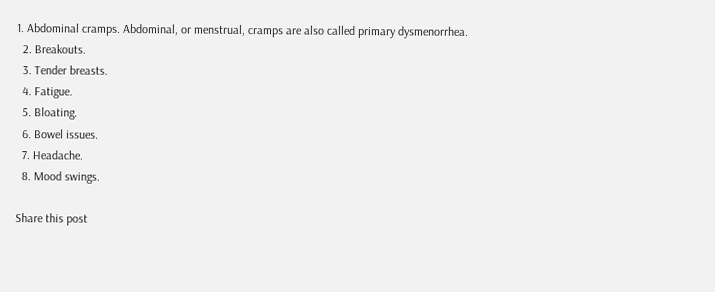1. Abdominal cramps. Abdominal, or menstrual, cramps are also called primary dysmenorrhea.
  2. Breakouts.
  3. Tender breasts.
  4. Fatigue.
  5. Bloating.
  6. Bowel issues.
  7. Headache.
  8. Mood swings.

Share this post